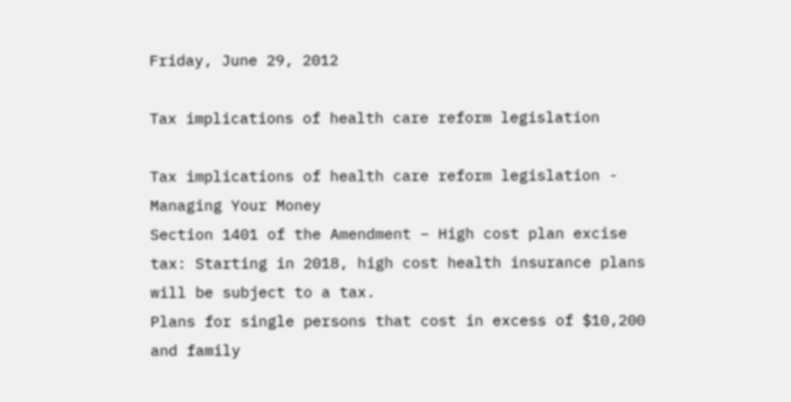Friday, June 29, 2012

Tax implications of health care reform legislation

Tax implications of health care reform legislation - Managing Your Money
Section 1401 of the Amendment – High cost plan excise tax: Starting in 2018, high cost health insurance plans will be subject to a tax.
Plans for single persons that cost in excess of $10,200 and family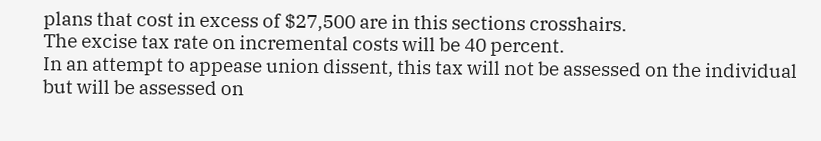plans that cost in excess of $27,500 are in this sections crosshairs.
The excise tax rate on incremental costs will be 40 percent.
In an attempt to appease union dissent, this tax will not be assessed on the individual but will be assessed on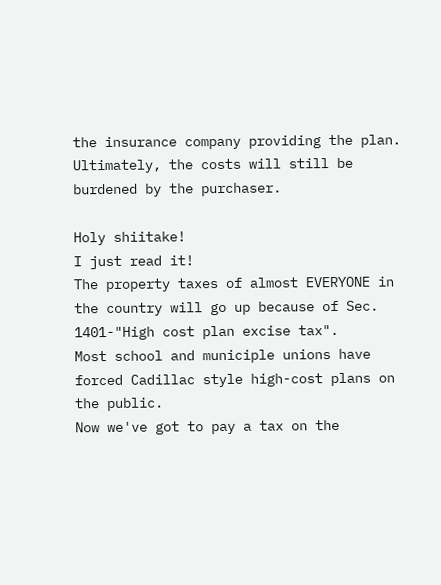the insurance company providing the plan.
Ultimately, the costs will still be burdened by the purchaser.

Holy shiitake!
I just read it!
The property taxes of almost EVERYONE in the country will go up because of Sec. 1401-"High cost plan excise tax".
Most school and municiple unions have forced Cadillac style high-cost plans on the public.
Now we've got to pay a tax on the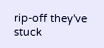rip-off they've stuck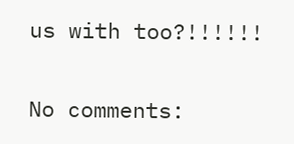us with too?!!!!!!

No comments: